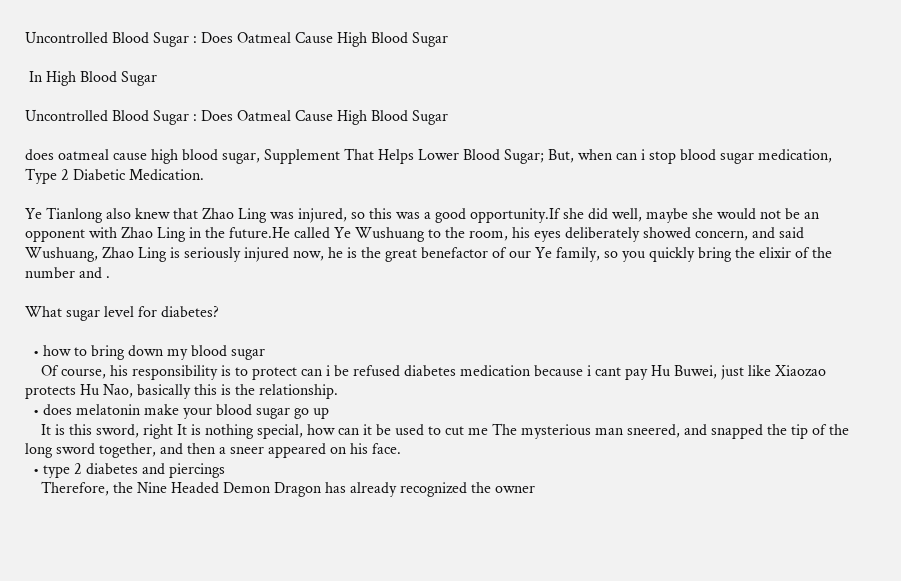Uncontrolled Blood Sugar : Does Oatmeal Cause High Blood Sugar

 In High Blood Sugar

Uncontrolled Blood Sugar : Does Oatmeal Cause High Blood Sugar

does oatmeal cause high blood sugar, Supplement That Helps Lower Blood Sugar; But, when can i stop blood sugar medication, Type 2 Diabetic Medication.

Ye Tianlong also knew that Zhao Ling was injured, so this was a good opportunity.If she did well, maybe she would not be an opponent with Zhao Ling in the future.He called Ye Wushuang to the room, his eyes deliberately showed concern, and said Wushuang, Zhao Ling is seriously injured now, he is the great benefactor of our Ye family, so you quickly bring the elixir of the number and .

What sugar level for diabetes?

  • how to bring down my blood sugar
    Of course, his responsibility is to protect can i be refused diabetes medication because i cant pay Hu Buwei, just like Xiaozao protects Hu Nao, basically this is the relationship.
  • does melatonin make your blood sugar go up
    It is this sword, right It is nothing special, how can it be used to cut me The mysterious man sneered, and snapped the tip of the long sword together, and then a sneer appeared on his face.
  • type 2 diabetes and piercings
    Therefore, the Nine Headed Demon Dragon has already recognized the owner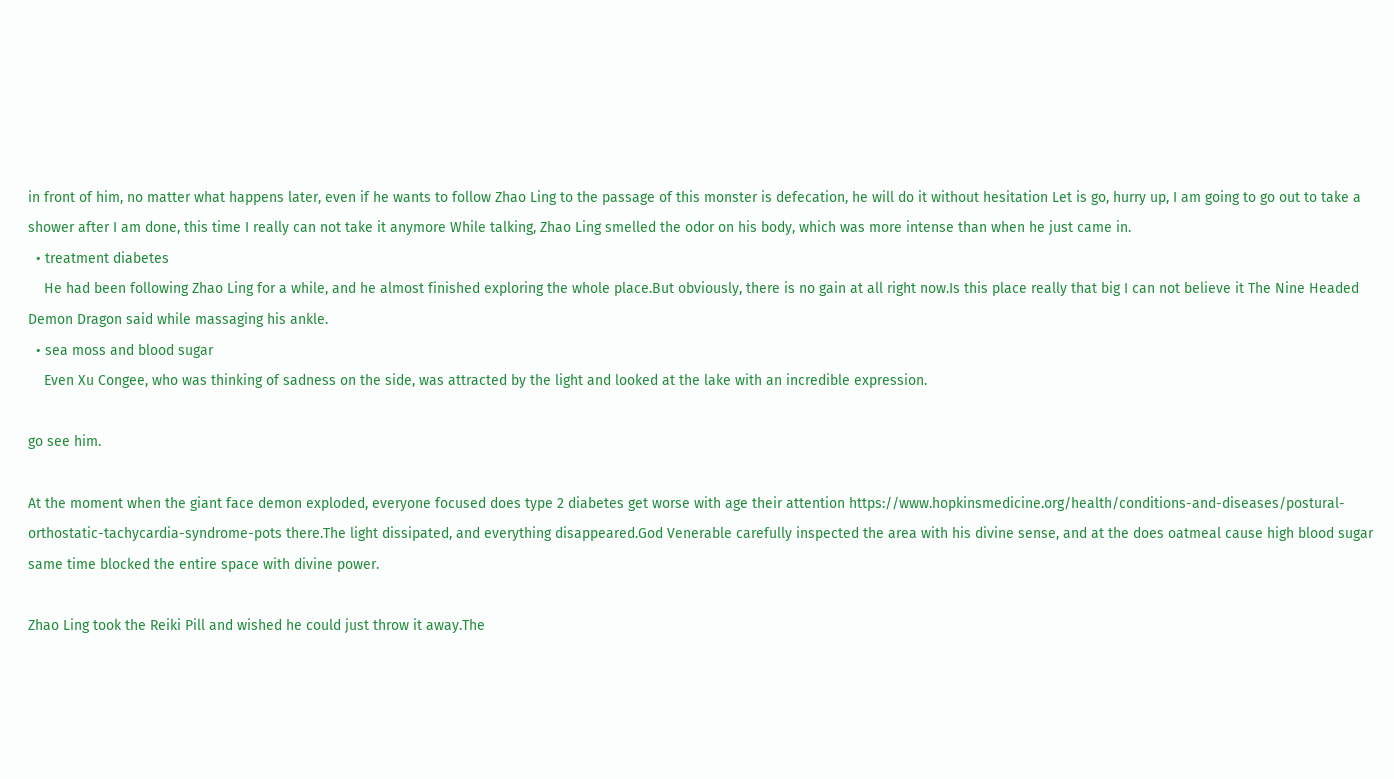in front of him, no matter what happens later, even if he wants to follow Zhao Ling to the passage of this monster is defecation, he will do it without hesitation Let is go, hurry up, I am going to go out to take a shower after I am done, this time I really can not take it anymore While talking, Zhao Ling smelled the odor on his body, which was more intense than when he just came in.
  • treatment diabetes
    He had been following Zhao Ling for a while, and he almost finished exploring the whole place.But obviously, there is no gain at all right now.Is this place really that big I can not believe it The Nine Headed Demon Dragon said while massaging his ankle.
  • sea moss and blood sugar
    Even Xu Congee, who was thinking of sadness on the side, was attracted by the light and looked at the lake with an incredible expression.

go see him.

At the moment when the giant face demon exploded, everyone focused does type 2 diabetes get worse with age their attention https://www.hopkinsmedicine.org/health/conditions-and-diseases/postural-orthostatic-tachycardia-syndrome-pots there.The light dissipated, and everything disappeared.God Venerable carefully inspected the area with his divine sense, and at the does oatmeal cause high blood sugar same time blocked the entire space with divine power.

Zhao Ling took the Reiki Pill and wished he could just throw it away.The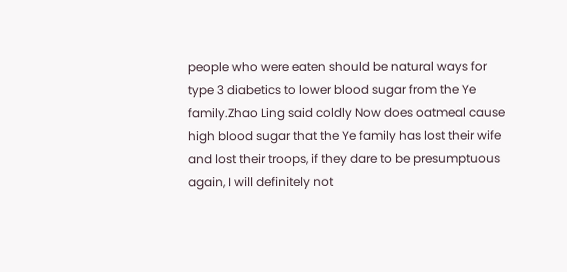people who were eaten should be natural ways for type 3 diabetics to lower blood sugar from the Ye family.Zhao Ling said coldly Now does oatmeal cause high blood sugar that the Ye family has lost their wife and lost their troops, if they dare to be presumptuous again, I will definitely not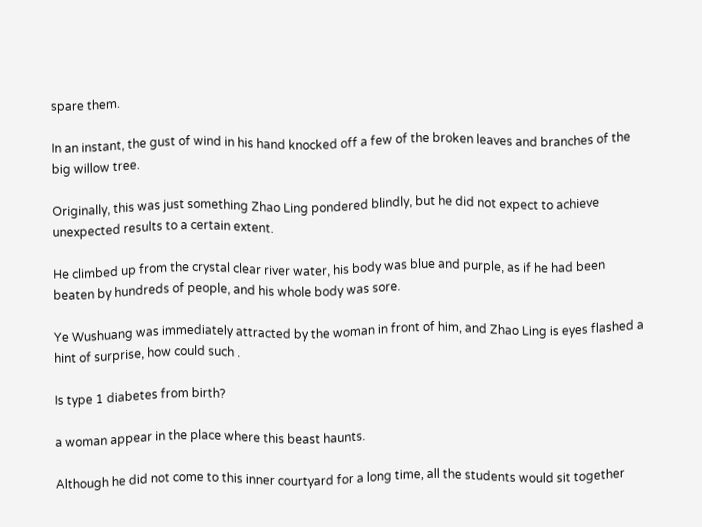spare them.

In an instant, the gust of wind in his hand knocked off a few of the broken leaves and branches of the big willow tree.

Originally, this was just something Zhao Ling pondered blindly, but he did not expect to achieve unexpected results to a certain extent.

He climbed up from the crystal clear river water, his body was blue and purple, as if he had been beaten by hundreds of people, and his whole body was sore.

Ye Wushuang was immediately attracted by the woman in front of him, and Zhao Ling is eyes flashed a hint of surprise, how could such .

Is type 1 diabetes from birth?

a woman appear in the place where this beast haunts.

Although he did not come to this inner courtyard for a long time, all the students would sit together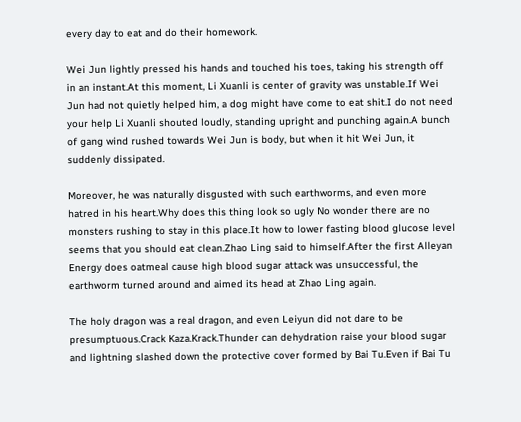every day to eat and do their homework.

Wei Jun lightly pressed his hands and touched his toes, taking his strength off in an instant.At this moment, Li Xuanli is center of gravity was unstable.If Wei Jun had not quietly helped him, a dog might have come to eat shit.I do not need your help Li Xuanli shouted loudly, standing upright and punching again.A bunch of gang wind rushed towards Wei Jun is body, but when it hit Wei Jun, it suddenly dissipated.

Moreover, he was naturally disgusted with such earthworms, and even more hatred in his heart.Why does this thing look so ugly No wonder there are no monsters rushing to stay in this place.It how to lower fasting blood glucose level seems that you should eat clean.Zhao Ling said to himself.After the first Alleyan Energy does oatmeal cause high blood sugar attack was unsuccessful, the earthworm turned around and aimed its head at Zhao Ling again.

The holy dragon was a real dragon, and even Leiyun did not dare to be presumptuous.Crack Kaza.Krack.Thunder can dehydration raise your blood sugar and lightning slashed down the protective cover formed by Bai Tu.Even if Bai Tu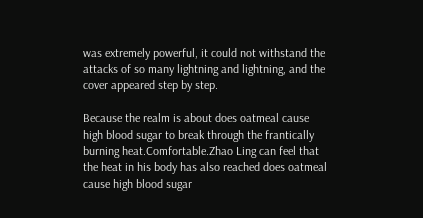was extremely powerful, it could not withstand the attacks of so many lightning and lightning, and the cover appeared step by step.

Because the realm is about does oatmeal cause high blood sugar to break through the frantically burning heat.Comfortable.Zhao Ling can feel that the heat in his body has also reached does oatmeal cause high blood sugar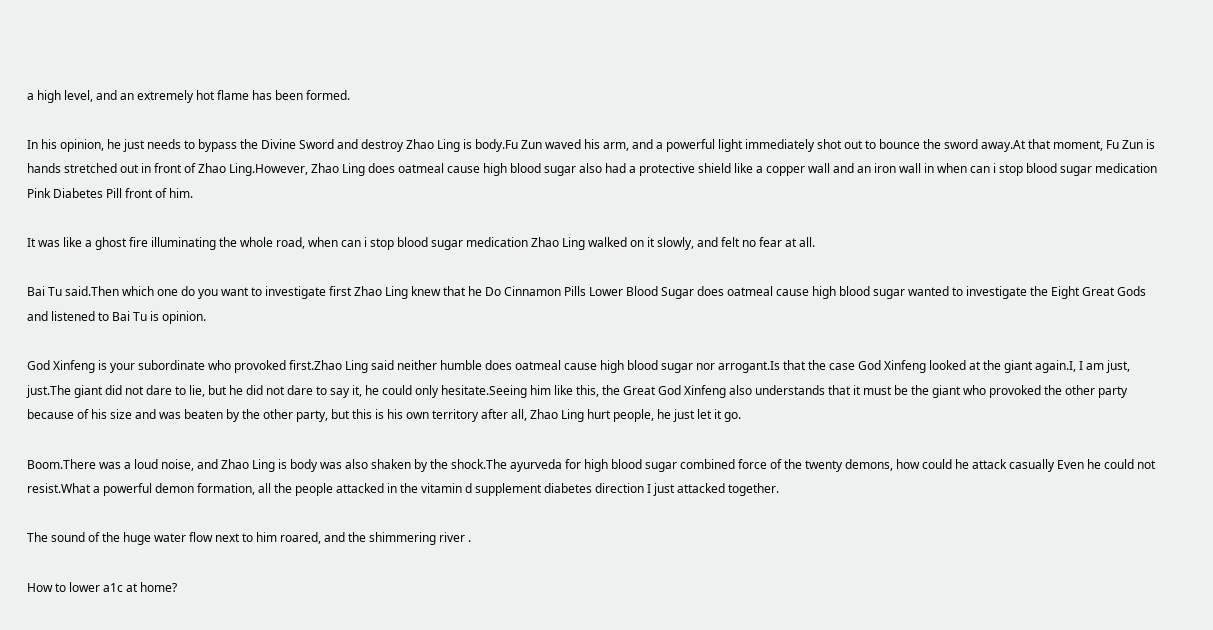a high level, and an extremely hot flame has been formed.

In his opinion, he just needs to bypass the Divine Sword and destroy Zhao Ling is body.Fu Zun waved his arm, and a powerful light immediately shot out to bounce the sword away.At that moment, Fu Zun is hands stretched out in front of Zhao Ling.However, Zhao Ling does oatmeal cause high blood sugar also had a protective shield like a copper wall and an iron wall in when can i stop blood sugar medication Pink Diabetes Pill front of him.

It was like a ghost fire illuminating the whole road, when can i stop blood sugar medication Zhao Ling walked on it slowly, and felt no fear at all.

Bai Tu said.Then which one do you want to investigate first Zhao Ling knew that he Do Cinnamon Pills Lower Blood Sugar does oatmeal cause high blood sugar wanted to investigate the Eight Great Gods and listened to Bai Tu is opinion.

God Xinfeng is your subordinate who provoked first.Zhao Ling said neither humble does oatmeal cause high blood sugar nor arrogant.Is that the case God Xinfeng looked at the giant again.I, I am just, just.The giant did not dare to lie, but he did not dare to say it, he could only hesitate.Seeing him like this, the Great God Xinfeng also understands that it must be the giant who provoked the other party because of his size and was beaten by the other party, but this is his own territory after all, Zhao Ling hurt people, he just let it go.

Boom.There was a loud noise, and Zhao Ling is body was also shaken by the shock.The ayurveda for high blood sugar combined force of the twenty demons, how could he attack casually Even he could not resist.What a powerful demon formation, all the people attacked in the vitamin d supplement diabetes direction I just attacked together.

The sound of the huge water flow next to him roared, and the shimmering river .

How to lower a1c at home?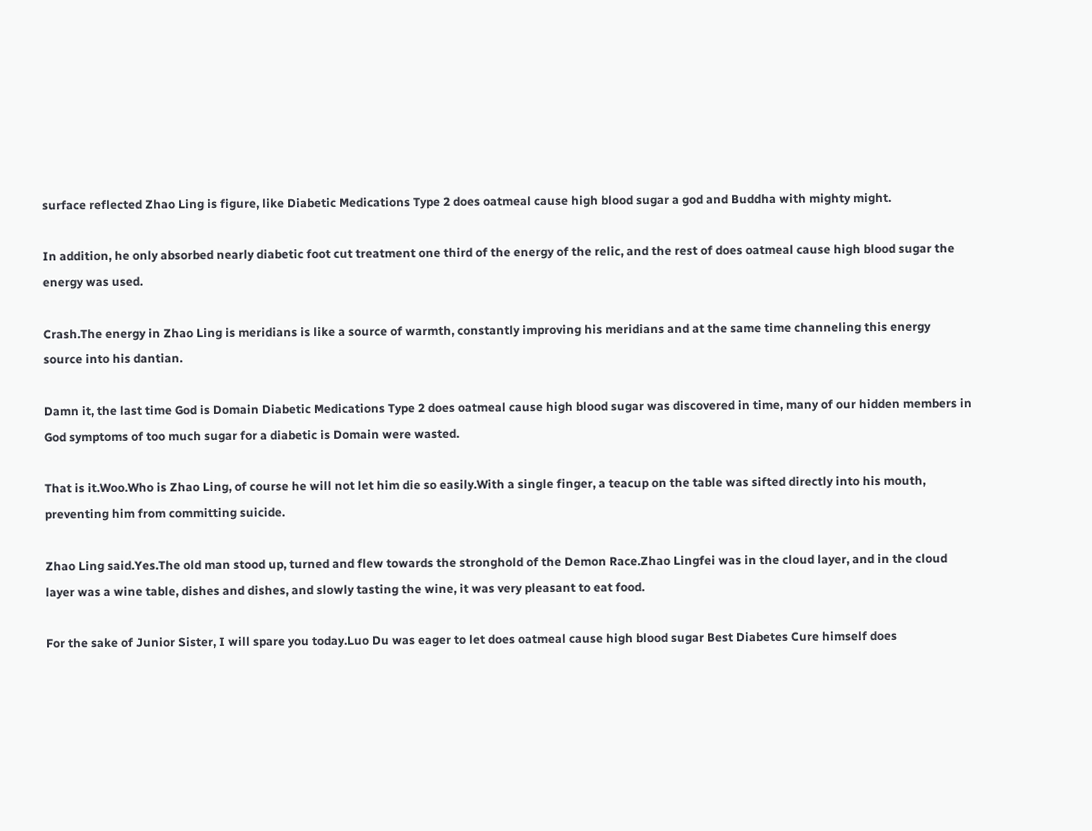surface reflected Zhao Ling is figure, like Diabetic Medications Type 2 does oatmeal cause high blood sugar a god and Buddha with mighty might.

In addition, he only absorbed nearly diabetic foot cut treatment one third of the energy of the relic, and the rest of does oatmeal cause high blood sugar the energy was used.

Crash.The energy in Zhao Ling is meridians is like a source of warmth, constantly improving his meridians and at the same time channeling this energy source into his dantian.

Damn it, the last time God is Domain Diabetic Medications Type 2 does oatmeal cause high blood sugar was discovered in time, many of our hidden members in God symptoms of too much sugar for a diabetic is Domain were wasted.

That is it.Woo.Who is Zhao Ling, of course he will not let him die so easily.With a single finger, a teacup on the table was sifted directly into his mouth, preventing him from committing suicide.

Zhao Ling said.Yes.The old man stood up, turned and flew towards the stronghold of the Demon Race.Zhao Lingfei was in the cloud layer, and in the cloud layer was a wine table, dishes and dishes, and slowly tasting the wine, it was very pleasant to eat food.

For the sake of Junior Sister, I will spare you today.Luo Du was eager to let does oatmeal cause high blood sugar Best Diabetes Cure himself does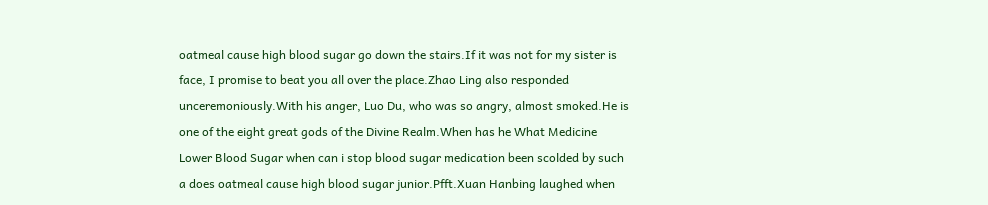oatmeal cause high blood sugar go down the stairs.If it was not for my sister is face, I promise to beat you all over the place.Zhao Ling also responded unceremoniously.With his anger, Luo Du, who was so angry, almost smoked.He is one of the eight great gods of the Divine Realm.When has he What Medicine Lower Blood Sugar when can i stop blood sugar medication been scolded by such a does oatmeal cause high blood sugar junior.Pfft.Xuan Hanbing laughed when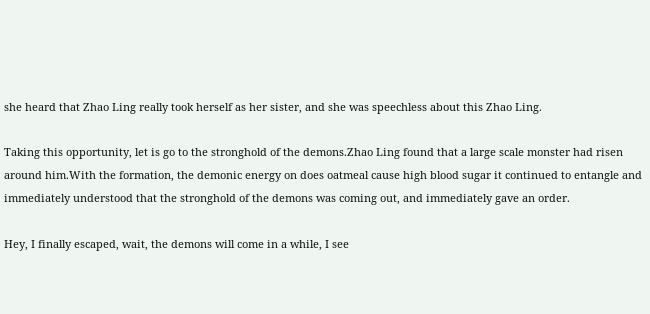she heard that Zhao Ling really took herself as her sister, and she was speechless about this Zhao Ling.

Taking this opportunity, let is go to the stronghold of the demons.Zhao Ling found that a large scale monster had risen around him.With the formation, the demonic energy on does oatmeal cause high blood sugar it continued to entangle and immediately understood that the stronghold of the demons was coming out, and immediately gave an order.

Hey, I finally escaped, wait, the demons will come in a while, I see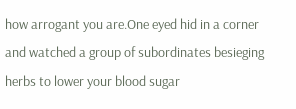how arrogant you are.One eyed hid in a corner and watched a group of subordinates besieging herbs to lower your blood sugar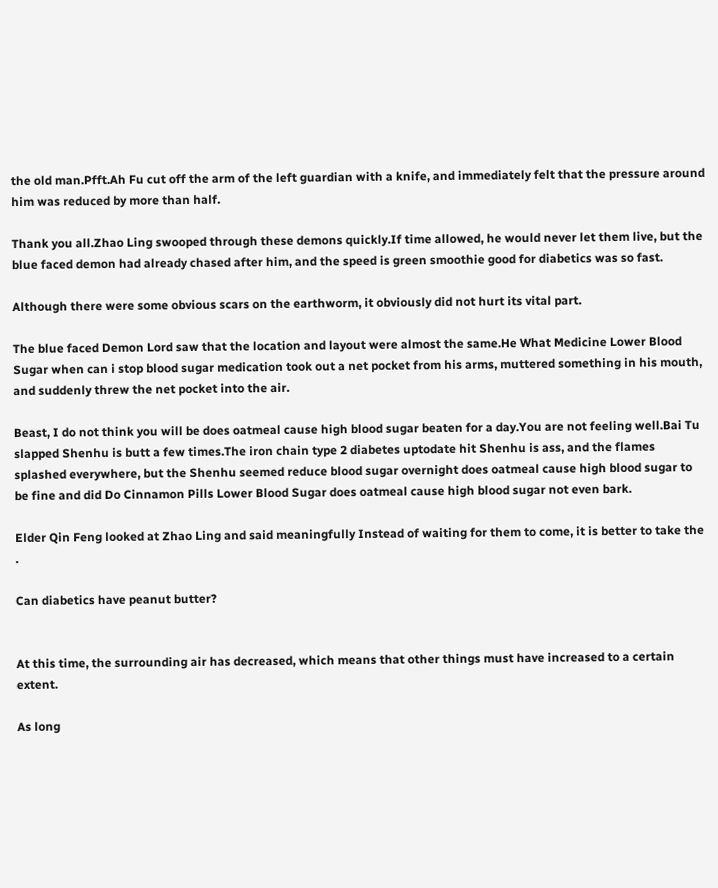the old man.Pfft.Ah Fu cut off the arm of the left guardian with a knife, and immediately felt that the pressure around him was reduced by more than half.

Thank you all.Zhao Ling swooped through these demons quickly.If time allowed, he would never let them live, but the blue faced demon had already chased after him, and the speed is green smoothie good for diabetics was so fast.

Although there were some obvious scars on the earthworm, it obviously did not hurt its vital part.

The blue faced Demon Lord saw that the location and layout were almost the same.He What Medicine Lower Blood Sugar when can i stop blood sugar medication took out a net pocket from his arms, muttered something in his mouth, and suddenly threw the net pocket into the air.

Beast, I do not think you will be does oatmeal cause high blood sugar beaten for a day.You are not feeling well.Bai Tu slapped Shenhu is butt a few times.The iron chain type 2 diabetes uptodate hit Shenhu is ass, and the flames splashed everywhere, but the Shenhu seemed reduce blood sugar overnight does oatmeal cause high blood sugar to be fine and did Do Cinnamon Pills Lower Blood Sugar does oatmeal cause high blood sugar not even bark.

Elder Qin Feng looked at Zhao Ling and said meaningfully Instead of waiting for them to come, it is better to take the .

Can diabetics have peanut butter?


At this time, the surrounding air has decreased, which means that other things must have increased to a certain extent.

As long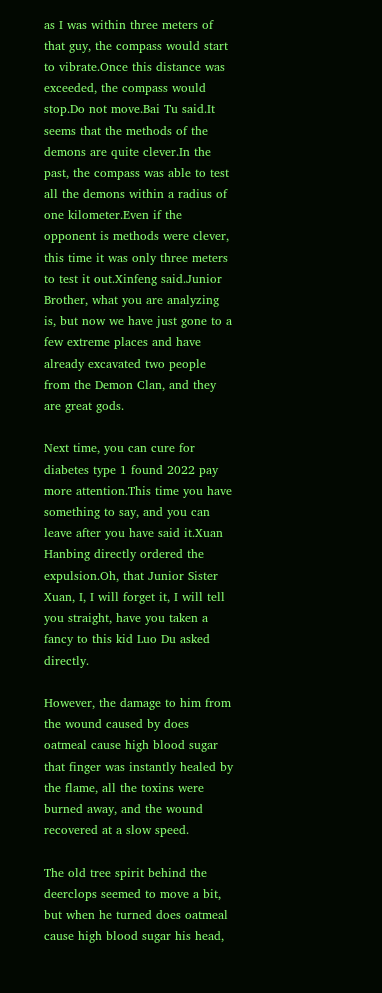as I was within three meters of that guy, the compass would start to vibrate.Once this distance was exceeded, the compass would stop.Do not move.Bai Tu said.It seems that the methods of the demons are quite clever.In the past, the compass was able to test all the demons within a radius of one kilometer.Even if the opponent is methods were clever, this time it was only three meters to test it out.Xinfeng said.Junior Brother, what you are analyzing is, but now we have just gone to a few extreme places and have already excavated two people from the Demon Clan, and they are great gods.

Next time, you can cure for diabetes type 1 found 2022 pay more attention.This time you have something to say, and you can leave after you have said it.Xuan Hanbing directly ordered the expulsion.Oh, that Junior Sister Xuan, I, I will forget it, I will tell you straight, have you taken a fancy to this kid Luo Du asked directly.

However, the damage to him from the wound caused by does oatmeal cause high blood sugar that finger was instantly healed by the flame, all the toxins were burned away, and the wound recovered at a slow speed.

The old tree spirit behind the deerclops seemed to move a bit, but when he turned does oatmeal cause high blood sugar his head,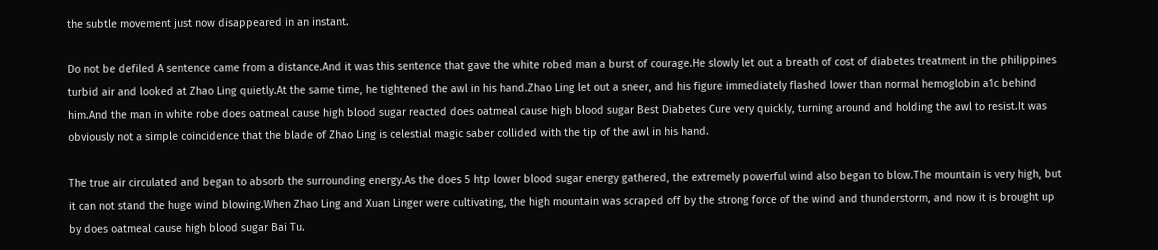the subtle movement just now disappeared in an instant.

Do not be defiled A sentence came from a distance.And it was this sentence that gave the white robed man a burst of courage.He slowly let out a breath of cost of diabetes treatment in the philippines turbid air and looked at Zhao Ling quietly.At the same time, he tightened the awl in his hand.Zhao Ling let out a sneer, and his figure immediately flashed lower than normal hemoglobin a1c behind him.And the man in white robe does oatmeal cause high blood sugar reacted does oatmeal cause high blood sugar Best Diabetes Cure very quickly, turning around and holding the awl to resist.It was obviously not a simple coincidence that the blade of Zhao Ling is celestial magic saber collided with the tip of the awl in his hand.

The true air circulated and began to absorb the surrounding energy.As the does 5 htp lower blood sugar energy gathered, the extremely powerful wind also began to blow.The mountain is very high, but it can not stand the huge wind blowing.When Zhao Ling and Xuan Linger were cultivating, the high mountain was scraped off by the strong force of the wind and thunderstorm, and now it is brought up by does oatmeal cause high blood sugar Bai Tu.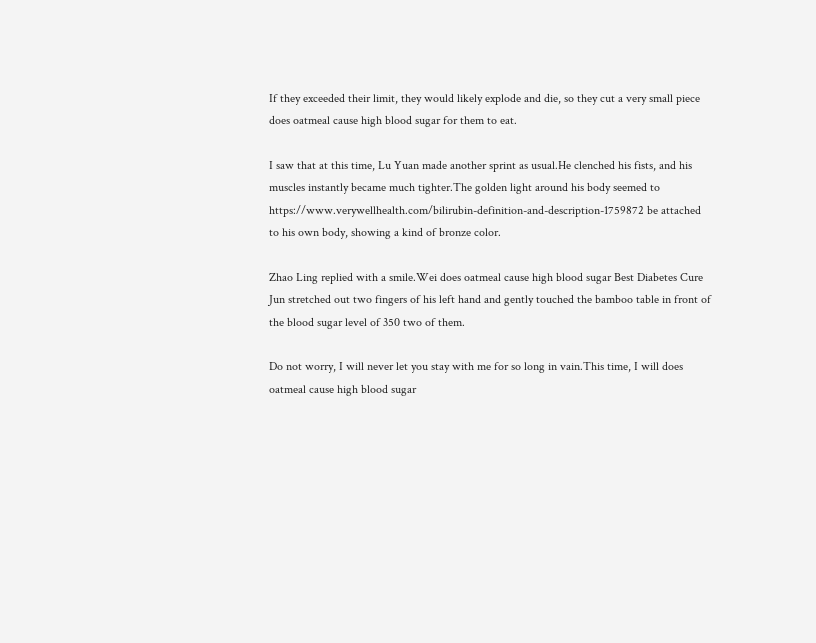If they exceeded their limit, they would likely explode and die, so they cut a very small piece does oatmeal cause high blood sugar for them to eat.

I saw that at this time, Lu Yuan made another sprint as usual.He clenched his fists, and his muscles instantly became much tighter.The golden light around his body seemed to https://www.verywellhealth.com/bilirubin-definition-and-description-1759872 be attached to his own body, showing a kind of bronze color.

Zhao Ling replied with a smile.Wei does oatmeal cause high blood sugar Best Diabetes Cure Jun stretched out two fingers of his left hand and gently touched the bamboo table in front of the blood sugar level of 350 two of them.

Do not worry, I will never let you stay with me for so long in vain.This time, I will does oatmeal cause high blood sugar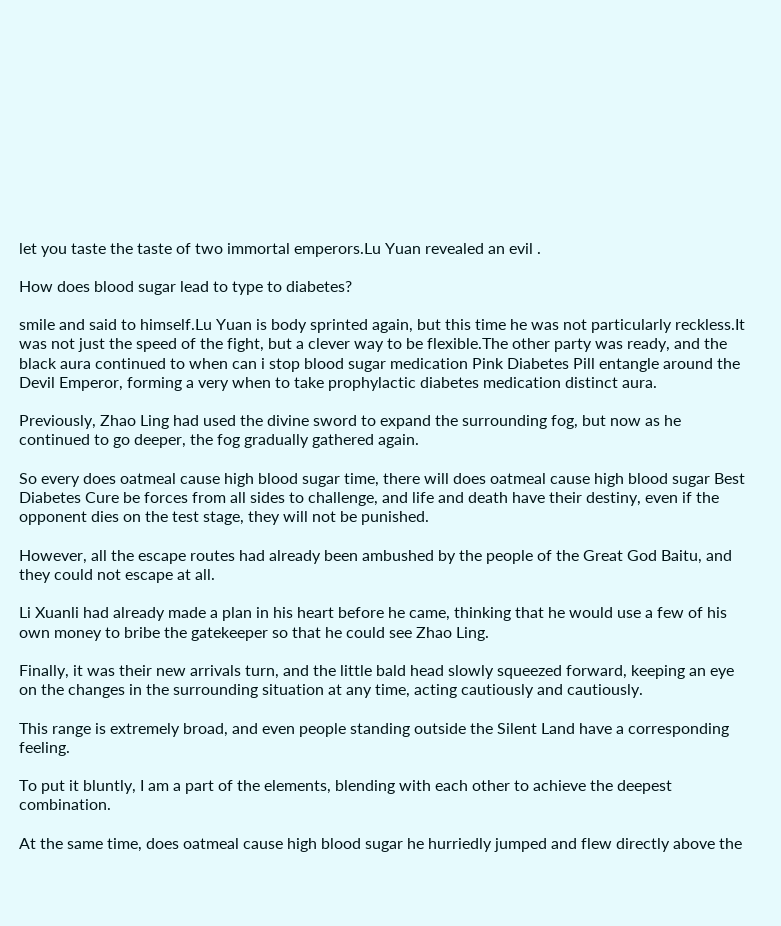let you taste the taste of two immortal emperors.Lu Yuan revealed an evil .

How does blood sugar lead to type to diabetes?

smile and said to himself.Lu Yuan is body sprinted again, but this time he was not particularly reckless.It was not just the speed of the fight, but a clever way to be flexible.The other party was ready, and the black aura continued to when can i stop blood sugar medication Pink Diabetes Pill entangle around the Devil Emperor, forming a very when to take prophylactic diabetes medication distinct aura.

Previously, Zhao Ling had used the divine sword to expand the surrounding fog, but now as he continued to go deeper, the fog gradually gathered again.

So every does oatmeal cause high blood sugar time, there will does oatmeal cause high blood sugar Best Diabetes Cure be forces from all sides to challenge, and life and death have their destiny, even if the opponent dies on the test stage, they will not be punished.

However, all the escape routes had already been ambushed by the people of the Great God Baitu, and they could not escape at all.

Li Xuanli had already made a plan in his heart before he came, thinking that he would use a few of his own money to bribe the gatekeeper so that he could see Zhao Ling.

Finally, it was their new arrivals turn, and the little bald head slowly squeezed forward, keeping an eye on the changes in the surrounding situation at any time, acting cautiously and cautiously.

This range is extremely broad, and even people standing outside the Silent Land have a corresponding feeling.

To put it bluntly, I am a part of the elements, blending with each other to achieve the deepest combination.

At the same time, does oatmeal cause high blood sugar he hurriedly jumped and flew directly above the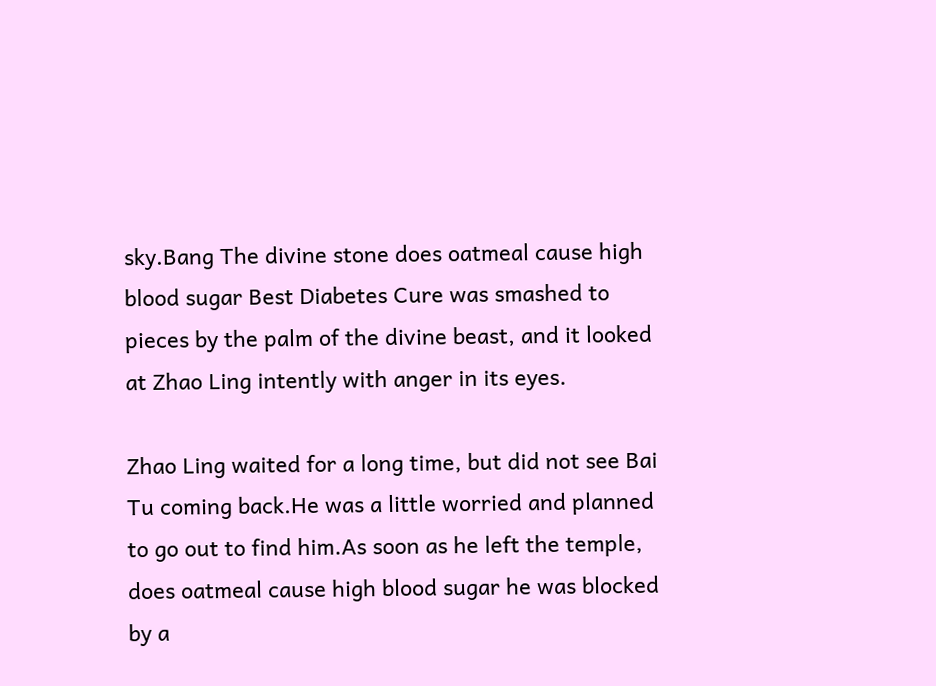sky.Bang The divine stone does oatmeal cause high blood sugar Best Diabetes Cure was smashed to pieces by the palm of the divine beast, and it looked at Zhao Ling intently with anger in its eyes.

Zhao Ling waited for a long time, but did not see Bai Tu coming back.He was a little worried and planned to go out to find him.As soon as he left the temple, does oatmeal cause high blood sugar he was blocked by a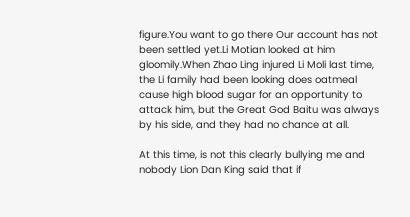figure.You want to go there Our account has not been settled yet.Li Motian looked at him gloomily.When Zhao Ling injured Li Moli last time, the Li family had been looking does oatmeal cause high blood sugar for an opportunity to attack him, but the Great God Baitu was always by his side, and they had no chance at all.

At this time, is not this clearly bullying me and nobody Lion Dan King said that if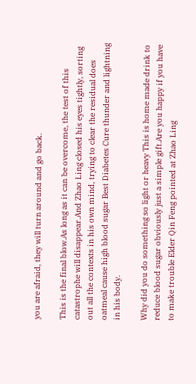you are afraid, they will turn around and go back.

This is the final blow.As long as it can be overcome, the test of this catastrophe will disappear.And Zhao Ling closed his eyes tightly, sorting out all the contexts in his own mind, trying to clear the residual does oatmeal cause high blood sugar Best Diabetes Cure thunder and lightning in his body.

Why did you do something so light or heavy This is home made drink to reduce blood sugar obviously just a simple gift.Are you happy if you have to make trouble Elder Qin Feng pointed at Zhao Ling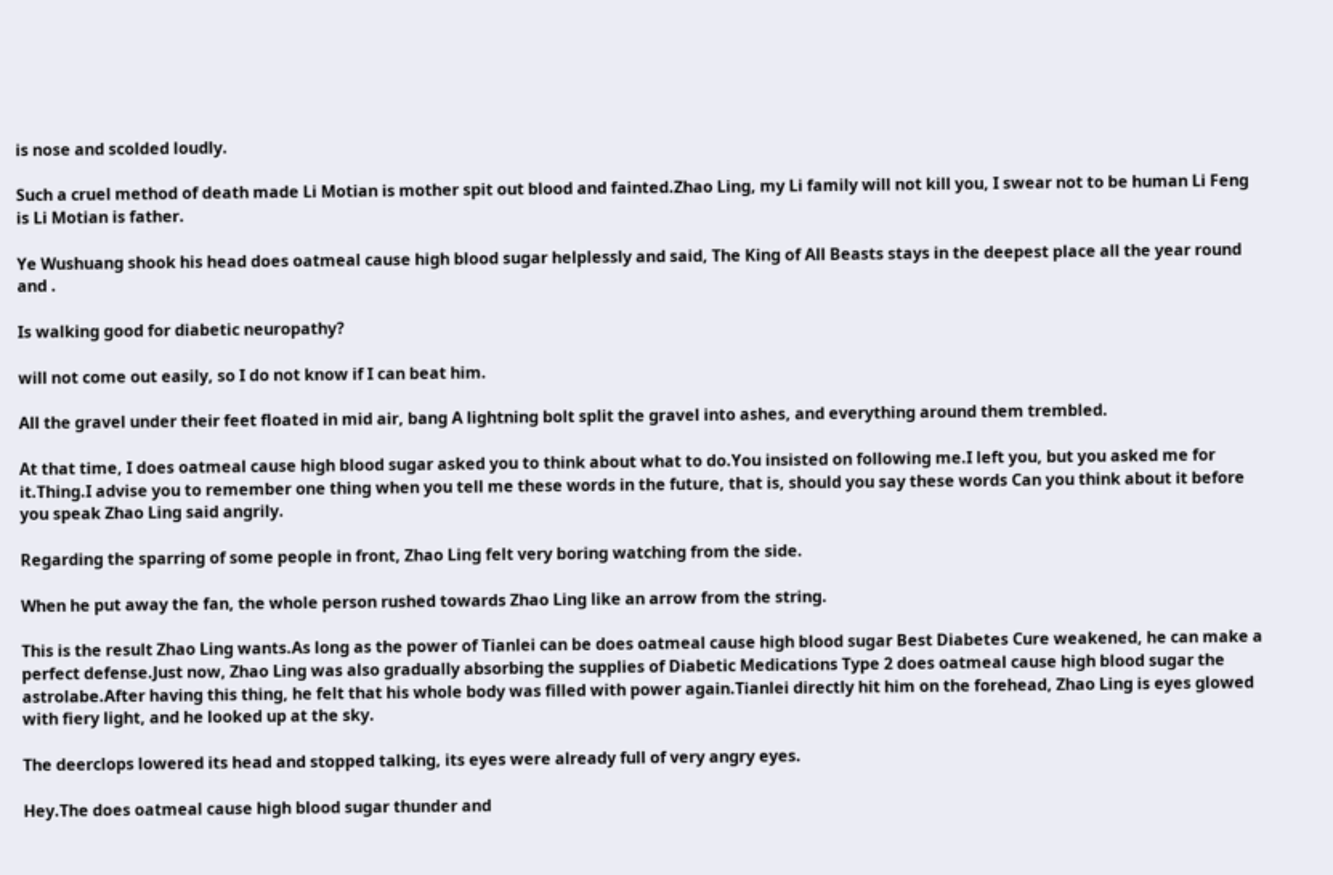is nose and scolded loudly.

Such a cruel method of death made Li Motian is mother spit out blood and fainted.Zhao Ling, my Li family will not kill you, I swear not to be human Li Feng is Li Motian is father.

Ye Wushuang shook his head does oatmeal cause high blood sugar helplessly and said, The King of All Beasts stays in the deepest place all the year round and .

Is walking good for diabetic neuropathy?

will not come out easily, so I do not know if I can beat him.

All the gravel under their feet floated in mid air, bang A lightning bolt split the gravel into ashes, and everything around them trembled.

At that time, I does oatmeal cause high blood sugar asked you to think about what to do.You insisted on following me.I left you, but you asked me for it.Thing.I advise you to remember one thing when you tell me these words in the future, that is, should you say these words Can you think about it before you speak Zhao Ling said angrily.

Regarding the sparring of some people in front, Zhao Ling felt very boring watching from the side.

When he put away the fan, the whole person rushed towards Zhao Ling like an arrow from the string.

This is the result Zhao Ling wants.As long as the power of Tianlei can be does oatmeal cause high blood sugar Best Diabetes Cure weakened, he can make a perfect defense.Just now, Zhao Ling was also gradually absorbing the supplies of Diabetic Medications Type 2 does oatmeal cause high blood sugar the astrolabe.After having this thing, he felt that his whole body was filled with power again.Tianlei directly hit him on the forehead, Zhao Ling is eyes glowed with fiery light, and he looked up at the sky.

The deerclops lowered its head and stopped talking, its eyes were already full of very angry eyes.

Hey.The does oatmeal cause high blood sugar thunder and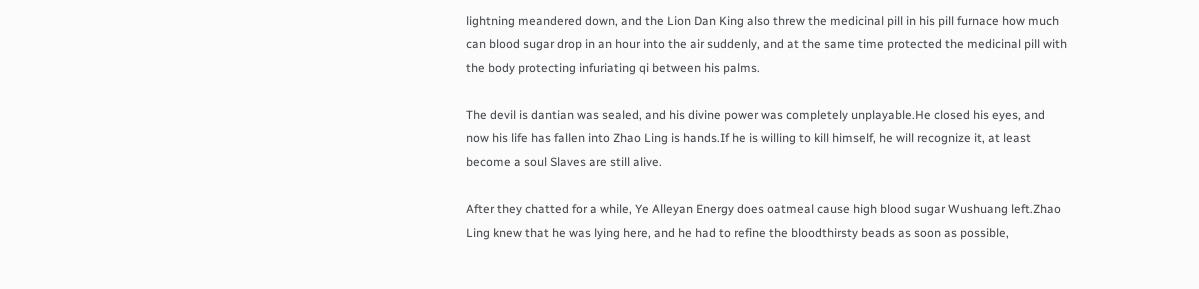lightning meandered down, and the Lion Dan King also threw the medicinal pill in his pill furnace how much can blood sugar drop in an hour into the air suddenly, and at the same time protected the medicinal pill with the body protecting infuriating qi between his palms.

The devil is dantian was sealed, and his divine power was completely unplayable.He closed his eyes, and now his life has fallen into Zhao Ling is hands.If he is willing to kill himself, he will recognize it, at least become a soul Slaves are still alive.

After they chatted for a while, Ye Alleyan Energy does oatmeal cause high blood sugar Wushuang left.Zhao Ling knew that he was lying here, and he had to refine the bloodthirsty beads as soon as possible,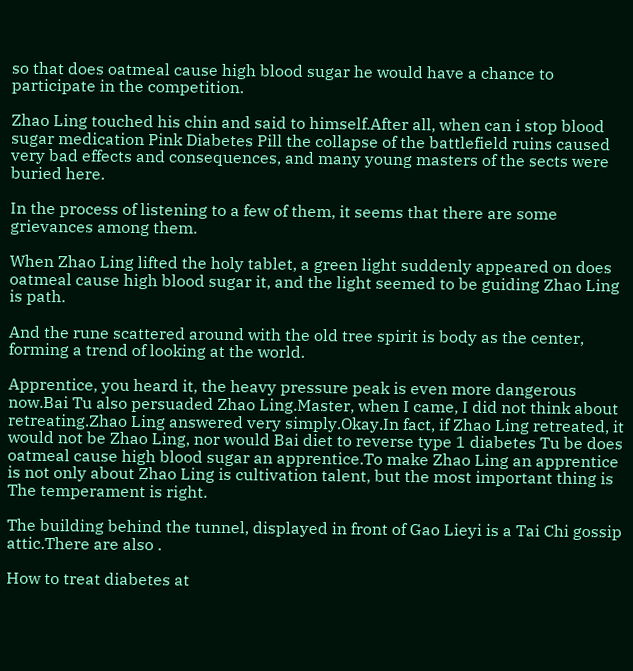so that does oatmeal cause high blood sugar he would have a chance to participate in the competition.

Zhao Ling touched his chin and said to himself.After all, when can i stop blood sugar medication Pink Diabetes Pill the collapse of the battlefield ruins caused very bad effects and consequences, and many young masters of the sects were buried here.

In the process of listening to a few of them, it seems that there are some grievances among them.

When Zhao Ling lifted the holy tablet, a green light suddenly appeared on does oatmeal cause high blood sugar it, and the light seemed to be guiding Zhao Ling is path.

And the rune scattered around with the old tree spirit is body as the center, forming a trend of looking at the world.

Apprentice, you heard it, the heavy pressure peak is even more dangerous now.Bai Tu also persuaded Zhao Ling.Master, when I came, I did not think about retreating.Zhao Ling answered very simply.Okay.In fact, if Zhao Ling retreated, it would not be Zhao Ling, nor would Bai diet to reverse type 1 diabetes Tu be does oatmeal cause high blood sugar an apprentice.To make Zhao Ling an apprentice is not only about Zhao Ling is cultivation talent, but the most important thing is The temperament is right.

The building behind the tunnel, displayed in front of Gao Lieyi is a Tai Chi gossip attic.There are also .

How to treat diabetes at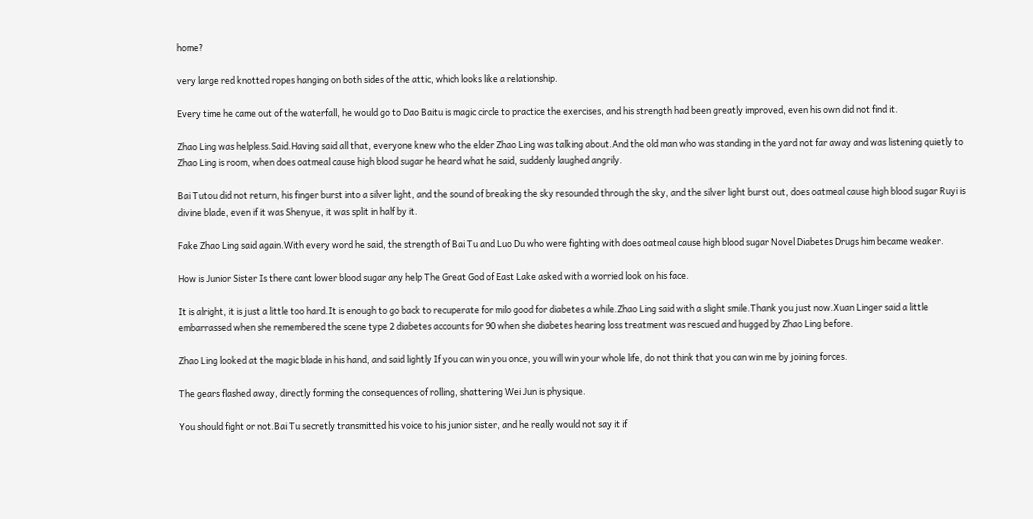home?

very large red knotted ropes hanging on both sides of the attic, which looks like a relationship.

Every time he came out of the waterfall, he would go to Dao Baitu is magic circle to practice the exercises, and his strength had been greatly improved, even his own did not find it.

Zhao Ling was helpless.Said.Having said all that, everyone knew who the elder Zhao Ling was talking about.And the old man who was standing in the yard not far away and was listening quietly to Zhao Ling is room, when does oatmeal cause high blood sugar he heard what he said, suddenly laughed angrily.

Bai Tutou did not return, his finger burst into a silver light, and the sound of breaking the sky resounded through the sky, and the silver light burst out, does oatmeal cause high blood sugar Ruyi is divine blade, even if it was Shenyue, it was split in half by it.

Fake Zhao Ling said again.With every word he said, the strength of Bai Tu and Luo Du who were fighting with does oatmeal cause high blood sugar Novel Diabetes Drugs him became weaker.

How is Junior Sister Is there cant lower blood sugar any help The Great God of East Lake asked with a worried look on his face.

It is alright, it is just a little too hard.It is enough to go back to recuperate for milo good for diabetes a while.Zhao Ling said with a slight smile.Thank you just now.Xuan Linger said a little embarrassed when she remembered the scene type 2 diabetes accounts for 90 when she diabetes hearing loss treatment was rescued and hugged by Zhao Ling before.

Zhao Ling looked at the magic blade in his hand, and said lightly If you can win you once, you will win your whole life, do not think that you can win me by joining forces.

The gears flashed away, directly forming the consequences of rolling, shattering Wei Jun is physique.

You should fight or not.Bai Tu secretly transmitted his voice to his junior sister, and he really would not say it if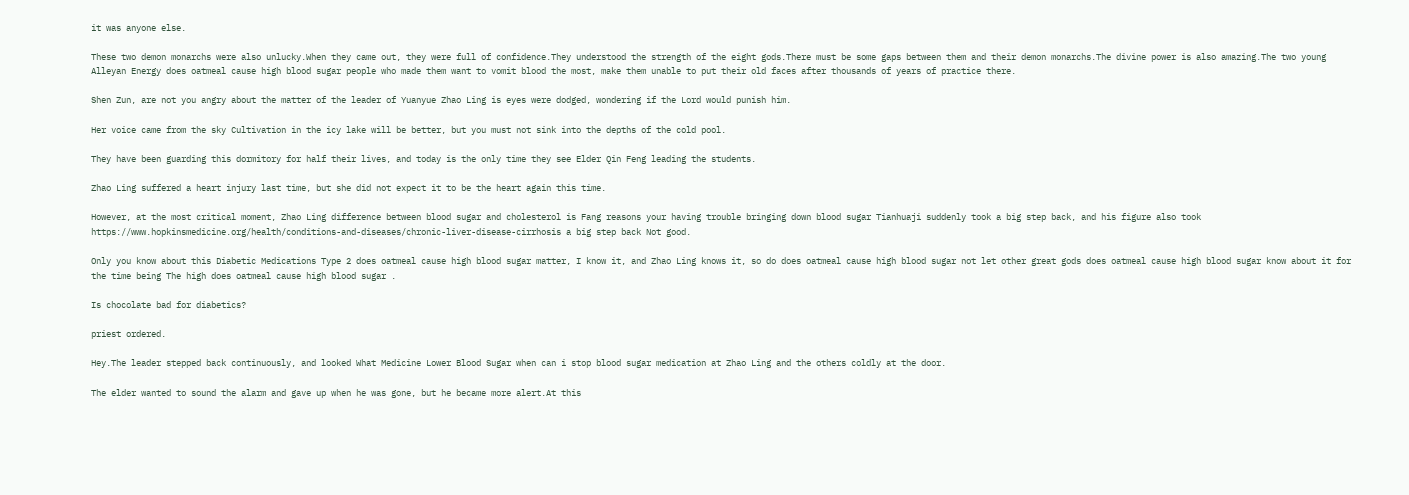it was anyone else.

These two demon monarchs were also unlucky.When they came out, they were full of confidence.They understood the strength of the eight gods.There must be some gaps between them and their demon monarchs.The divine power is also amazing.The two young Alleyan Energy does oatmeal cause high blood sugar people who made them want to vomit blood the most, make them unable to put their old faces after thousands of years of practice there.

Shen Zun, are not you angry about the matter of the leader of Yuanyue Zhao Ling is eyes were dodged, wondering if the Lord would punish him.

Her voice came from the sky Cultivation in the icy lake will be better, but you must not sink into the depths of the cold pool.

They have been guarding this dormitory for half their lives, and today is the only time they see Elder Qin Feng leading the students.

Zhao Ling suffered a heart injury last time, but she did not expect it to be the heart again this time.

However, at the most critical moment, Zhao Ling difference between blood sugar and cholesterol is Fang reasons your having trouble bringing down blood sugar Tianhuaji suddenly took a big step back, and his figure also took https://www.hopkinsmedicine.org/health/conditions-and-diseases/chronic-liver-disease-cirrhosis a big step back Not good.

Only you know about this Diabetic Medications Type 2 does oatmeal cause high blood sugar matter, I know it, and Zhao Ling knows it, so do does oatmeal cause high blood sugar not let other great gods does oatmeal cause high blood sugar know about it for the time being The high does oatmeal cause high blood sugar .

Is chocolate bad for diabetics?

priest ordered.

Hey.The leader stepped back continuously, and looked What Medicine Lower Blood Sugar when can i stop blood sugar medication at Zhao Ling and the others coldly at the door.

The elder wanted to sound the alarm and gave up when he was gone, but he became more alert.At this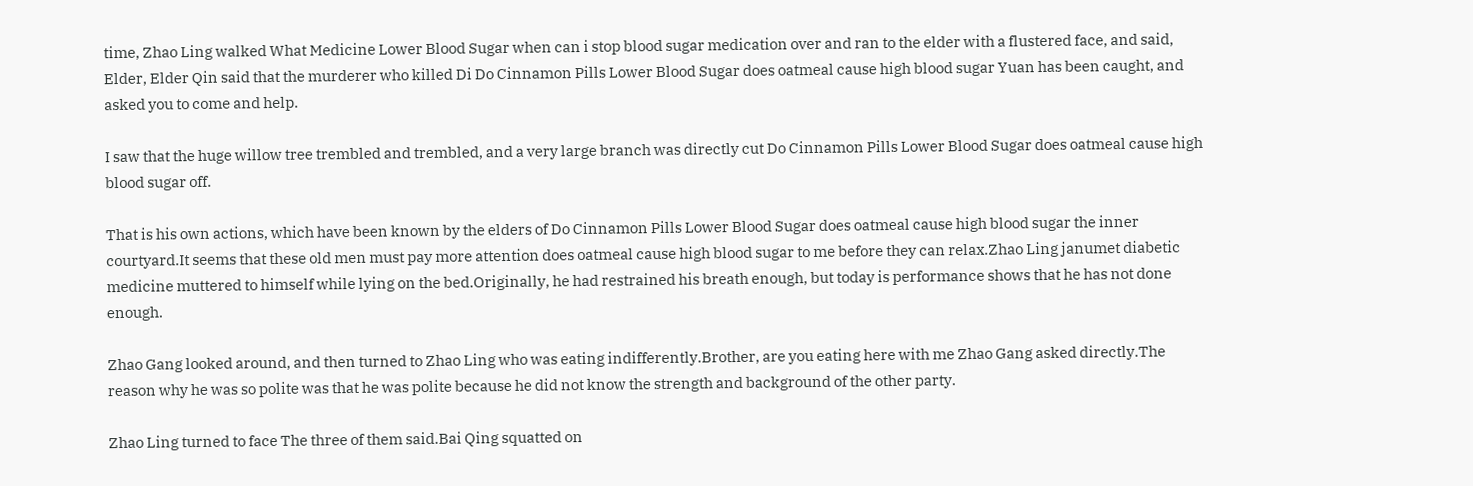time, Zhao Ling walked What Medicine Lower Blood Sugar when can i stop blood sugar medication over and ran to the elder with a flustered face, and said, Elder, Elder Qin said that the murderer who killed Di Do Cinnamon Pills Lower Blood Sugar does oatmeal cause high blood sugar Yuan has been caught, and asked you to come and help.

I saw that the huge willow tree trembled and trembled, and a very large branch was directly cut Do Cinnamon Pills Lower Blood Sugar does oatmeal cause high blood sugar off.

That is his own actions, which have been known by the elders of Do Cinnamon Pills Lower Blood Sugar does oatmeal cause high blood sugar the inner courtyard.It seems that these old men must pay more attention does oatmeal cause high blood sugar to me before they can relax.Zhao Ling janumet diabetic medicine muttered to himself while lying on the bed.Originally, he had restrained his breath enough, but today is performance shows that he has not done enough.

Zhao Gang looked around, and then turned to Zhao Ling who was eating indifferently.Brother, are you eating here with me Zhao Gang asked directly.The reason why he was so polite was that he was polite because he did not know the strength and background of the other party.

Zhao Ling turned to face The three of them said.Bai Qing squatted on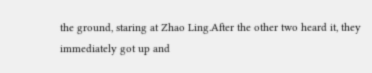the ground, staring at Zhao Ling.After the other two heard it, they immediately got up and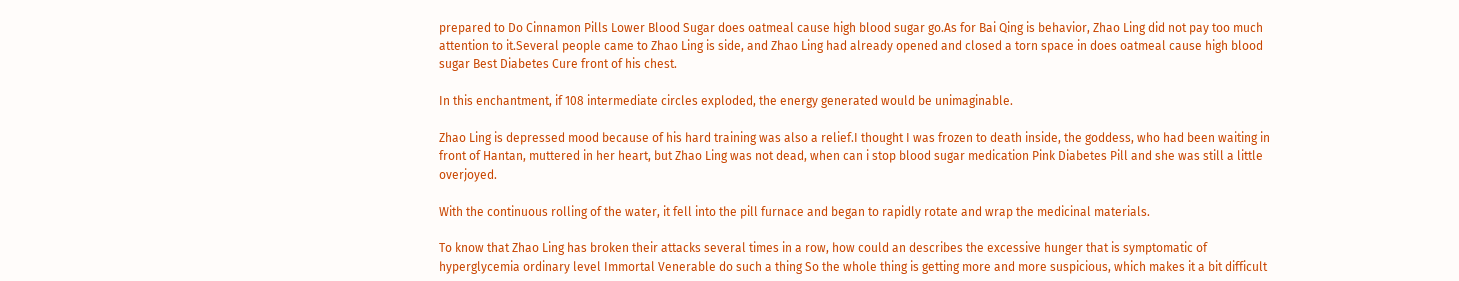prepared to Do Cinnamon Pills Lower Blood Sugar does oatmeal cause high blood sugar go.As for Bai Qing is behavior, Zhao Ling did not pay too much attention to it.Several people came to Zhao Ling is side, and Zhao Ling had already opened and closed a torn space in does oatmeal cause high blood sugar Best Diabetes Cure front of his chest.

In this enchantment, if 108 intermediate circles exploded, the energy generated would be unimaginable.

Zhao Ling is depressed mood because of his hard training was also a relief.I thought I was frozen to death inside, the goddess, who had been waiting in front of Hantan, muttered in her heart, but Zhao Ling was not dead, when can i stop blood sugar medication Pink Diabetes Pill and she was still a little overjoyed.

With the continuous rolling of the water, it fell into the pill furnace and began to rapidly rotate and wrap the medicinal materials.

To know that Zhao Ling has broken their attacks several times in a row, how could an describes the excessive hunger that is symptomatic of hyperglycemia ordinary level Immortal Venerable do such a thing So the whole thing is getting more and more suspicious, which makes it a bit difficult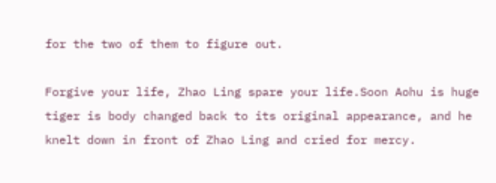for the two of them to figure out.

Forgive your life, Zhao Ling spare your life.Soon Aohu is huge tiger is body changed back to its original appearance, and he knelt down in front of Zhao Ling and cried for mercy.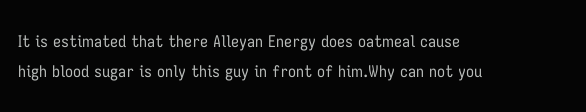It is estimated that there Alleyan Energy does oatmeal cause high blood sugar is only this guy in front of him.Why can not you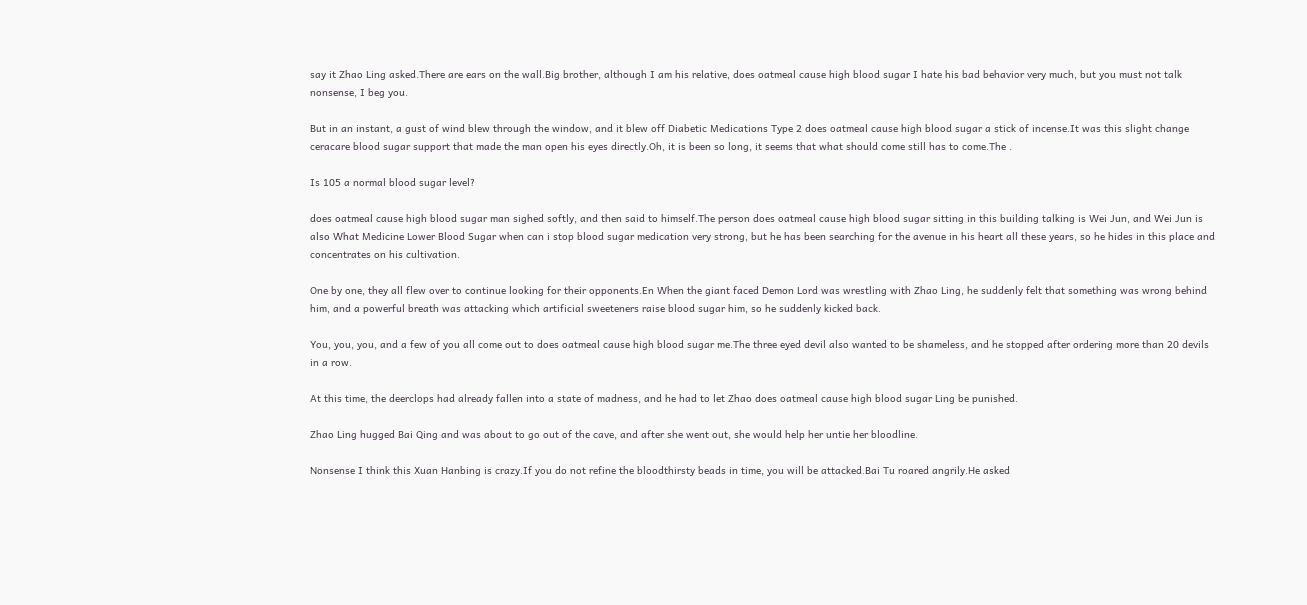say it Zhao Ling asked.There are ears on the wall.Big brother, although I am his relative, does oatmeal cause high blood sugar I hate his bad behavior very much, but you must not talk nonsense, I beg you.

But in an instant, a gust of wind blew through the window, and it blew off Diabetic Medications Type 2 does oatmeal cause high blood sugar a stick of incense.It was this slight change ceracare blood sugar support that made the man open his eyes directly.Oh, it is been so long, it seems that what should come still has to come.The .

Is 105 a normal blood sugar level?

does oatmeal cause high blood sugar man sighed softly, and then said to himself.The person does oatmeal cause high blood sugar sitting in this building talking is Wei Jun, and Wei Jun is also What Medicine Lower Blood Sugar when can i stop blood sugar medication very strong, but he has been searching for the avenue in his heart all these years, so he hides in this place and concentrates on his cultivation.

One by one, they all flew over to continue looking for their opponents.En When the giant faced Demon Lord was wrestling with Zhao Ling, he suddenly felt that something was wrong behind him, and a powerful breath was attacking which artificial sweeteners raise blood sugar him, so he suddenly kicked back.

You, you, you, and a few of you all come out to does oatmeal cause high blood sugar me.The three eyed devil also wanted to be shameless, and he stopped after ordering more than 20 devils in a row.

At this time, the deerclops had already fallen into a state of madness, and he had to let Zhao does oatmeal cause high blood sugar Ling be punished.

Zhao Ling hugged Bai Qing and was about to go out of the cave, and after she went out, she would help her untie her bloodline.

Nonsense I think this Xuan Hanbing is crazy.If you do not refine the bloodthirsty beads in time, you will be attacked.Bai Tu roared angrily.He asked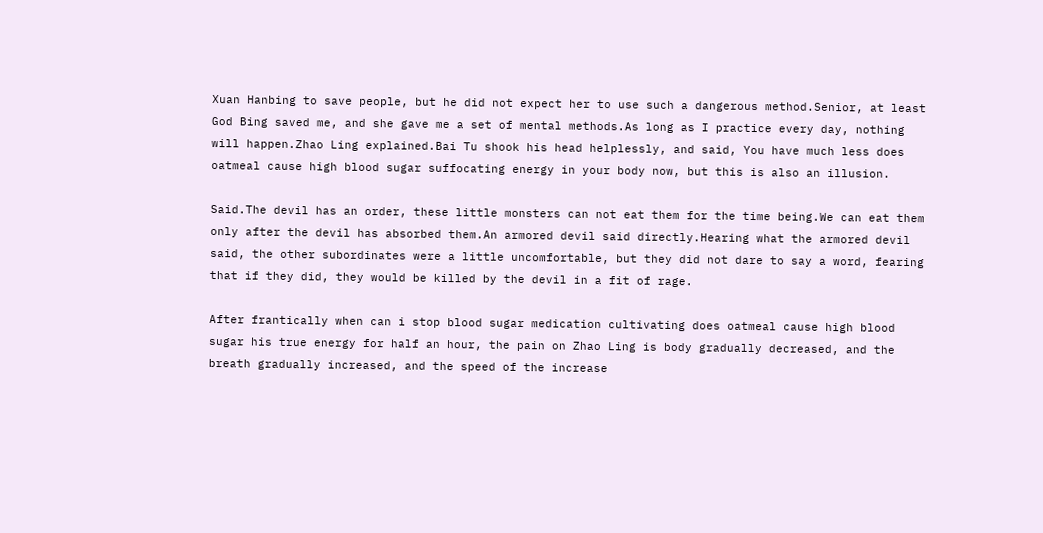Xuan Hanbing to save people, but he did not expect her to use such a dangerous method.Senior, at least God Bing saved me, and she gave me a set of mental methods.As long as I practice every day, nothing will happen.Zhao Ling explained.Bai Tu shook his head helplessly, and said, You have much less does oatmeal cause high blood sugar suffocating energy in your body now, but this is also an illusion.

Said.The devil has an order, these little monsters can not eat them for the time being.We can eat them only after the devil has absorbed them.An armored devil said directly.Hearing what the armored devil said, the other subordinates were a little uncomfortable, but they did not dare to say a word, fearing that if they did, they would be killed by the devil in a fit of rage.

After frantically when can i stop blood sugar medication cultivating does oatmeal cause high blood sugar his true energy for half an hour, the pain on Zhao Ling is body gradually decreased, and the breath gradually increased, and the speed of the increase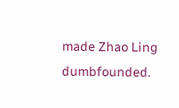made Zhao Ling dumbfounded.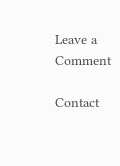Leave a Comment

Contact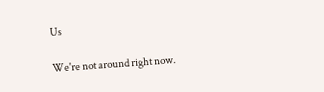Us

We're not around right now.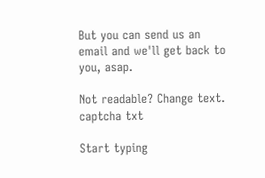But you can send us an email and we'll get back to you, asap.

Not readable? Change text. captcha txt

Start typing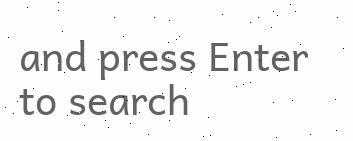and press Enter to search